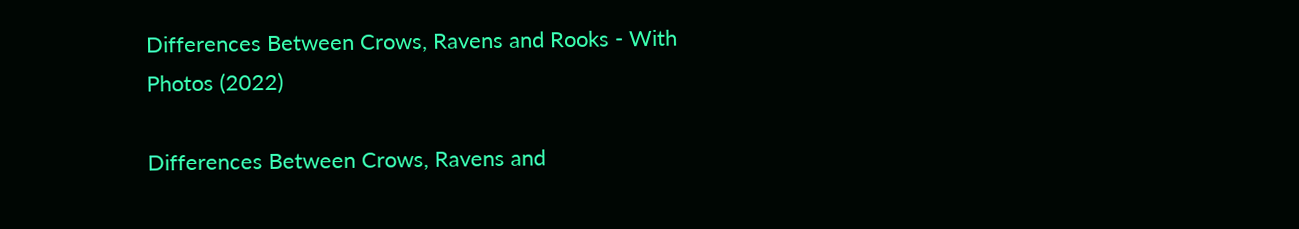Differences Between Crows, Ravens and Rooks - With Photos (2022)

Differences Between Crows, Ravens and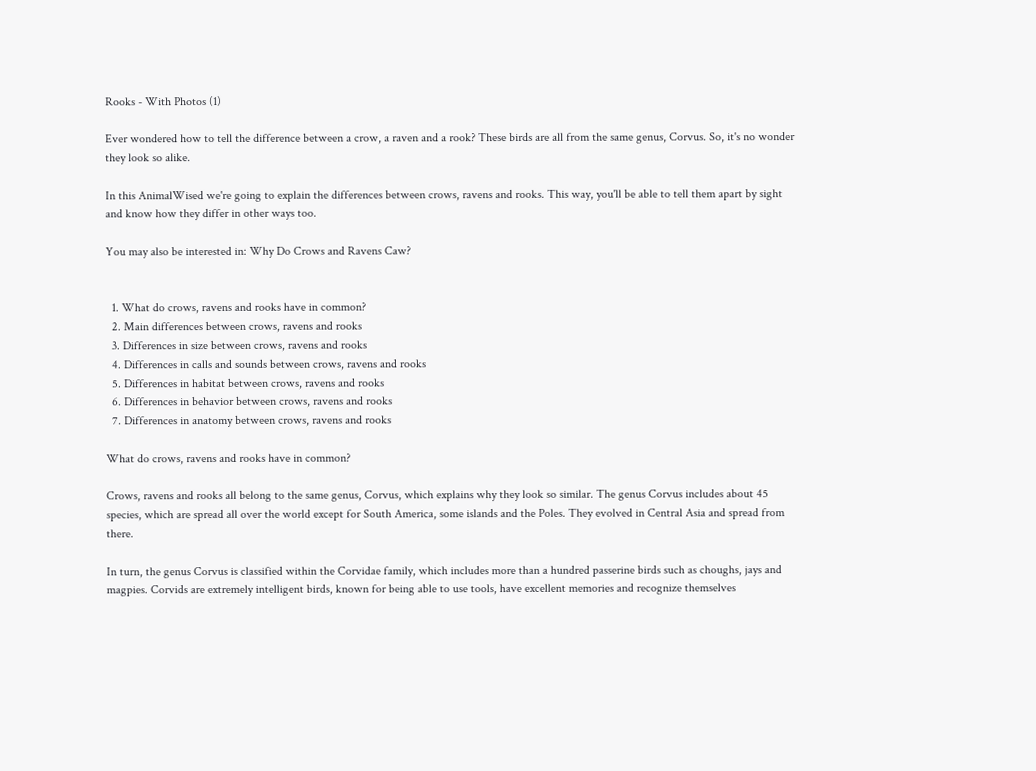Rooks - With Photos (1)

Ever wondered how to tell the difference between a crow, a raven and a rook? These birds are all from the same genus, Corvus. So, it's no wonder they look so alike.

In this AnimalWised we're going to explain the differences between crows, ravens and rooks. This way, you'll be able to tell them apart by sight and know how they differ in other ways too.

You may also be interested in: Why Do Crows and Ravens Caw?


  1. What do crows, ravens and rooks have in common?
  2. Main differences between crows, ravens and rooks
  3. Differences in size between crows, ravens and rooks
  4. Differences in calls and sounds between crows, ravens and rooks
  5. Differences in habitat between crows, ravens and rooks
  6. Differences in behavior between crows, ravens and rooks
  7. Differences in anatomy between crows, ravens and rooks

What do crows, ravens and rooks have in common?

Crows, ravens and rooks all belong to the same genus, Corvus, which explains why they look so similar. The genus Corvus includes about 45 species, which are spread all over the world except for South America, some islands and the Poles. They evolved in Central Asia and spread from there.

In turn, the genus Corvus is classified within the Corvidae family, which includes more than a hundred passerine birds such as choughs, jays and magpies. Corvids are extremely intelligent birds, known for being able to use tools, have excellent memories and recognize themselves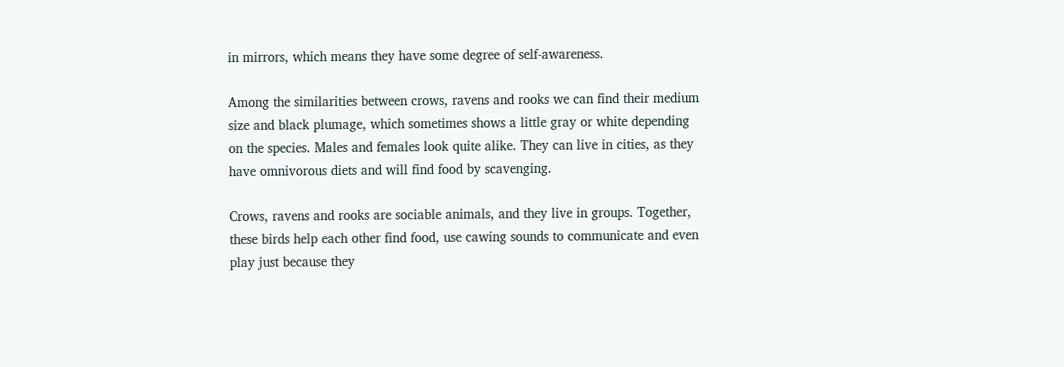in mirrors, which means they have some degree of self-awareness.

Among the similarities between crows, ravens and rooks we can find their medium size and black plumage, which sometimes shows a little gray or white depending on the species. Males and females look quite alike. They can live in cities, as they have omnivorous diets and will find food by scavenging.

Crows, ravens and rooks are sociable animals, and they live in groups. Together, these birds help each other find food, use cawing sounds to communicate and even play just because they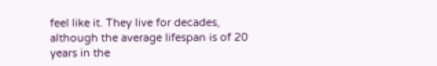feel like it. They live for decades, although the average lifespan is of 20 years in the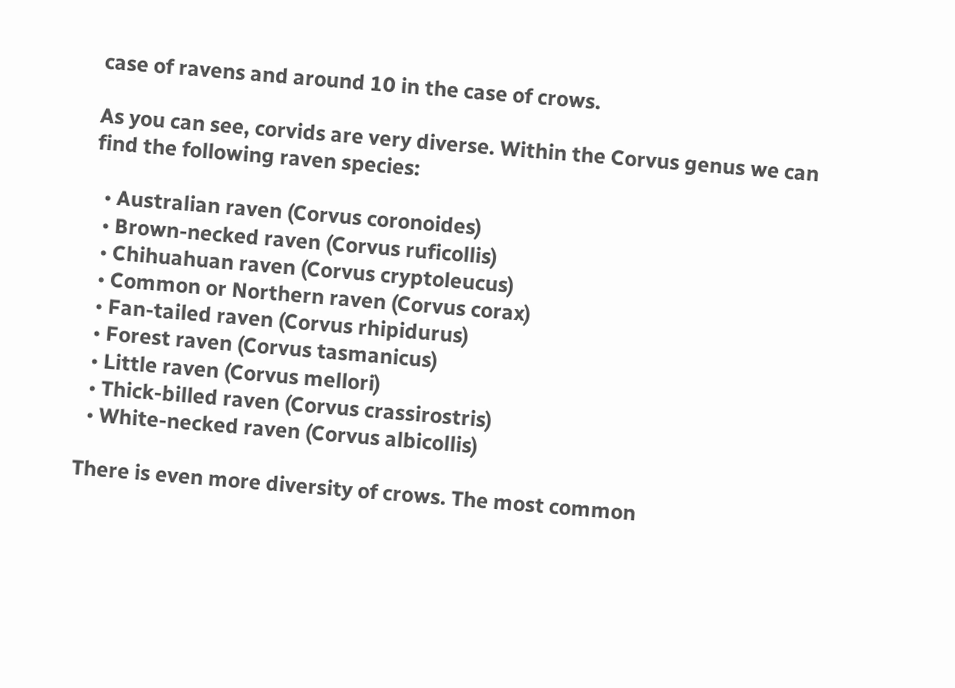case of ravens and around 10 in the case of crows.

As you can see, corvids are very diverse. Within the Corvus genus we can find the following raven species:

  • Australian raven (Corvus coronoides)
  • Brown-necked raven (Corvus ruficollis)
  • Chihuahuan raven (Corvus cryptoleucus)
  • Common or Northern raven (Corvus corax)
  • Fan-tailed raven (Corvus rhipidurus)
  • Forest raven (Corvus tasmanicus)
  • Little raven (Corvus mellori)
  • Thick-billed raven (Corvus crassirostris)
  • White-necked raven (Corvus albicollis)

There is even more diversity of crows. The most common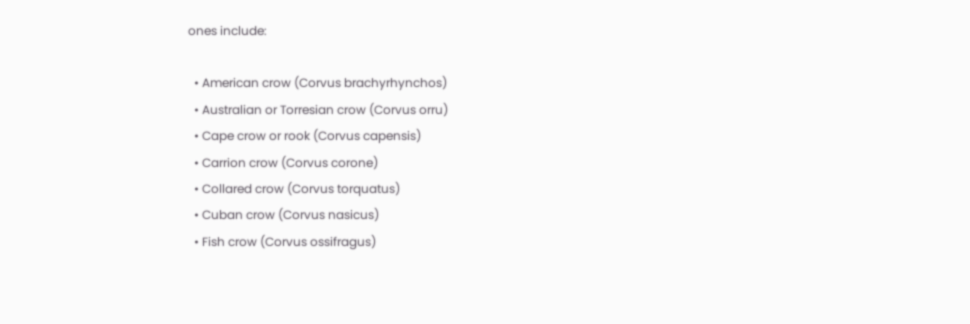ones include:

  • American crow (Corvus brachyrhynchos)
  • Australian or Torresian crow (Corvus orru)
  • Cape crow or rook (Corvus capensis)
  • Carrion crow (Corvus corone)
  • Collared crow (Corvus torquatus)
  • Cuban crow (Corvus nasicus)
  • Fish crow (Corvus ossifragus)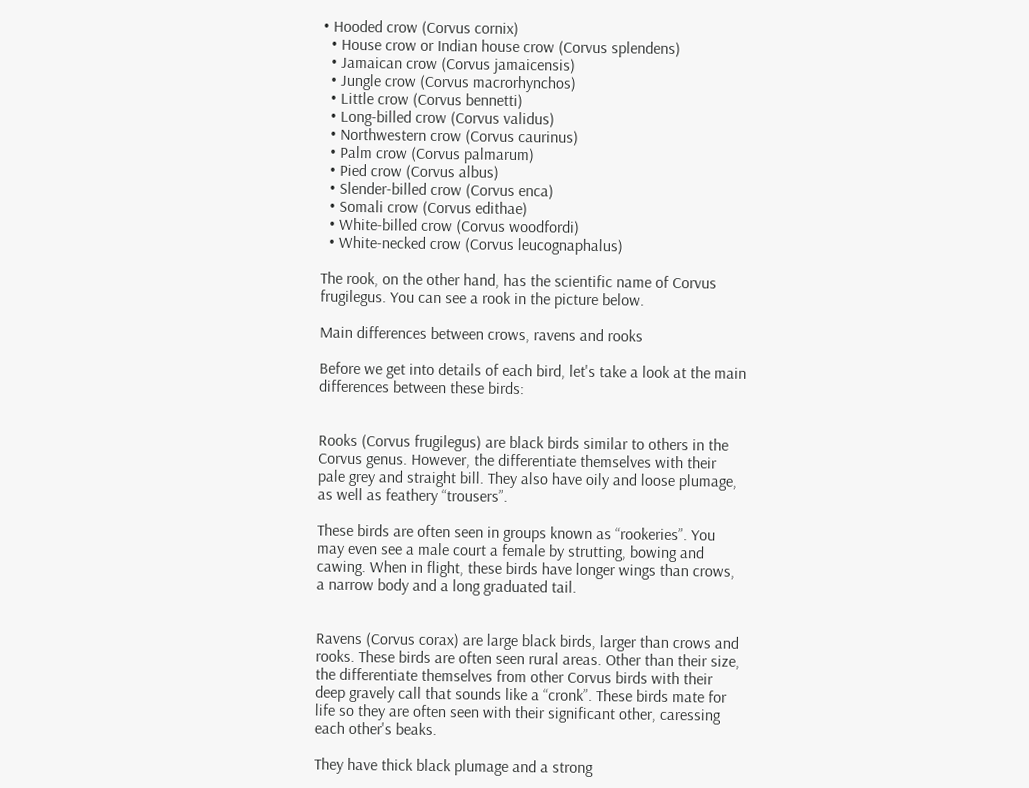• Hooded crow (Corvus cornix)
  • House crow or Indian house crow (Corvus splendens)
  • Jamaican crow (Corvus jamaicensis)
  • Jungle crow (Corvus macrorhynchos)
  • Little crow (Corvus bennetti)
  • Long-billed crow (Corvus validus)
  • Northwestern crow (Corvus caurinus)
  • Palm crow (Corvus palmarum)
  • Pied crow (Corvus albus)
  • Slender-billed crow (Corvus enca)
  • Somali crow (Corvus edithae)
  • White-billed crow (Corvus woodfordi)
  • White-necked crow (Corvus leucognaphalus)

The rook, on the other hand, has the scientific name of Corvus frugilegus. You can see a rook in the picture below.

Main differences between crows, ravens and rooks

Before we get into details of each bird, let's take a look at the main differences between these birds:


Rooks (Corvus frugilegus) are black birds similar to others in the Corvus genus. However, the differentiate themselves with their pale grey and straight bill. They also have oily and loose plumage, as well as feathery “trousers”.

These birds are often seen in groups known as “rookeries”. You may even see a male court a female by strutting, bowing and cawing. When in flight, these birds have longer wings than crows, a narrow body and a long graduated tail.


Ravens (Corvus corax) are large black birds, larger than crows and rooks. These birds are often seen rural areas. Other than their size, the differentiate themselves from other Corvus birds with their deep gravely call that sounds like a “cronk”. These birds mate for life so they are often seen with their significant other, caressing each other's beaks.

They have thick black plumage and a strong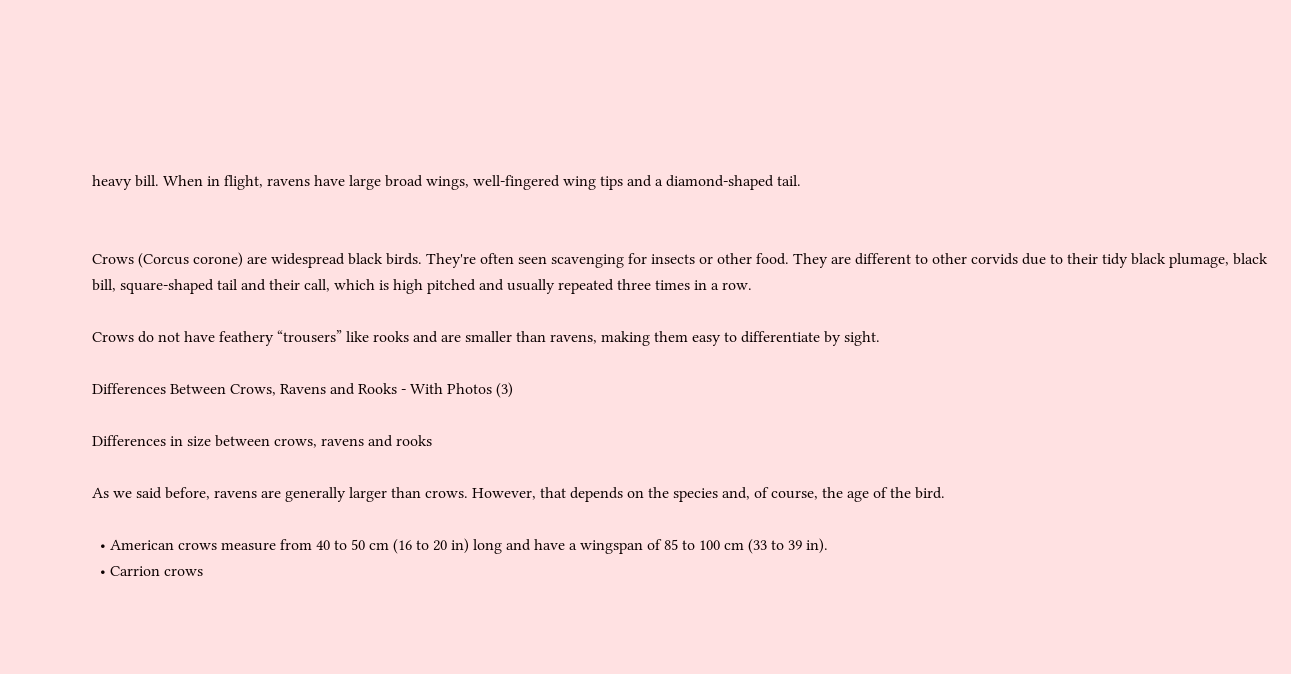heavy bill. When in flight, ravens have large broad wings, well-fingered wing tips and a diamond-shaped tail.


Crows (Corcus corone) are widespread black birds. They're often seen scavenging for insects or other food. They are different to other corvids due to their tidy black plumage, black bill, square-shaped tail and their call, which is high pitched and usually repeated three times in a row.

Crows do not have feathery “trousers” like rooks and are smaller than ravens, making them easy to differentiate by sight.

Differences Between Crows, Ravens and Rooks - With Photos (3)

Differences in size between crows, ravens and rooks

As we said before, ravens are generally larger than crows. However, that depends on the species and, of course, the age of the bird.

  • American crows measure from 40 to 50 cm (16 to 20 in) long and have a wingspan of 85 to 100 cm (33 to 39 in).
  • Carrion crows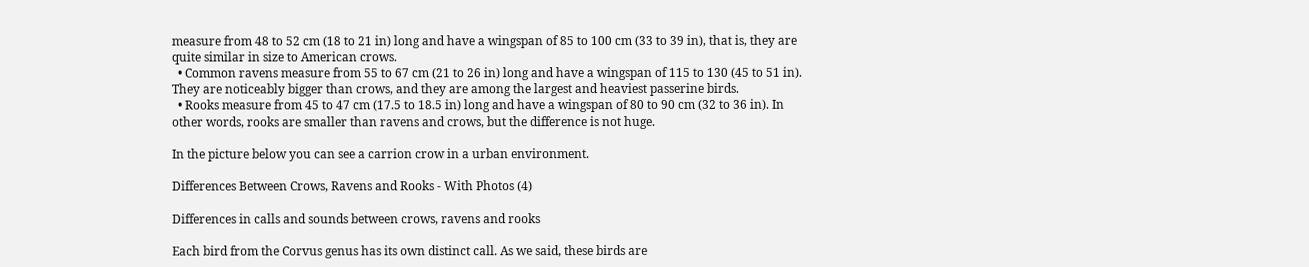measure from 48 to 52 cm (18 to 21 in) long and have a wingspan of 85 to 100 cm (33 to 39 in), that is, they are quite similar in size to American crows.
  • Common ravens measure from 55 to 67 cm (21 to 26 in) long and have a wingspan of 115 to 130 (45 to 51 in). They are noticeably bigger than crows, and they are among the largest and heaviest passerine birds.
  • Rooks measure from 45 to 47 cm (17.5 to 18.5 in) long and have a wingspan of 80 to 90 cm (32 to 36 in). In other words, rooks are smaller than ravens and crows, but the difference is not huge.

In the picture below you can see a carrion crow in a urban environment.

Differences Between Crows, Ravens and Rooks - With Photos (4)

Differences in calls and sounds between crows, ravens and rooks

Each bird from the Corvus genus has its own distinct call. As we said, these birds are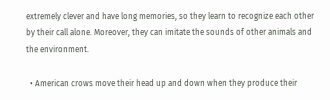extremely clever and have long memories, so they learn to recognize each other by their call alone. Moreover, they can imitate the sounds of other animals and the environment.

  • American crows move their head up and down when they produce their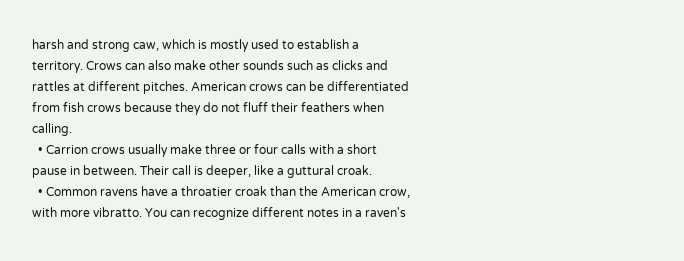harsh and strong caw, which is mostly used to establish a territory. Crows can also make other sounds such as clicks and rattles at different pitches. American crows can be differentiated from fish crows because they do not fluff their feathers when calling.
  • Carrion crows usually make three or four calls with a short pause in between. Their call is deeper, like a guttural croak.
  • Common ravens have a throatier croak than the American crow, with more vibratto. You can recognize different notes in a raven's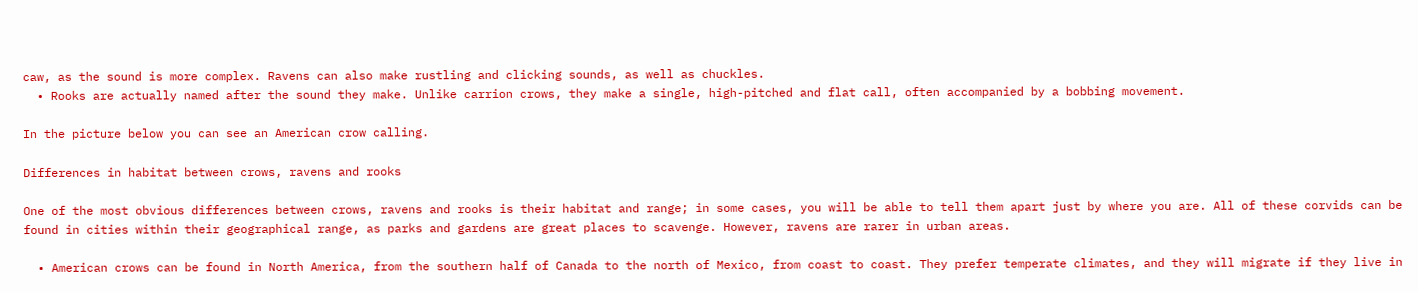caw, as the sound is more complex. Ravens can also make rustling and clicking sounds, as well as chuckles.
  • Rooks are actually named after the sound they make. Unlike carrion crows, they make a single, high-pitched and flat call, often accompanied by a bobbing movement.

In the picture below you can see an American crow calling.

Differences in habitat between crows, ravens and rooks

One of the most obvious differences between crows, ravens and rooks is their habitat and range; in some cases, you will be able to tell them apart just by where you are. All of these corvids can be found in cities within their geographical range, as parks and gardens are great places to scavenge. However, ravens are rarer in urban areas.

  • American crows can be found in North America, from the southern half of Canada to the north of Mexico, from coast to coast. They prefer temperate climates, and they will migrate if they live in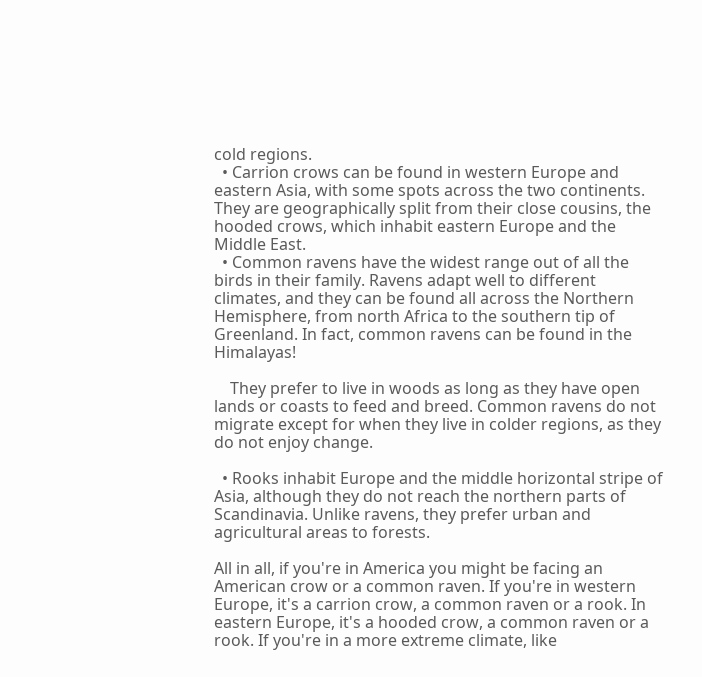cold regions.
  • Carrion crows can be found in western Europe and eastern Asia, with some spots across the two continents. They are geographically split from their close cousins, the hooded crows, which inhabit eastern Europe and the Middle East.
  • Common ravens have the widest range out of all the birds in their family. Ravens adapt well to different climates, and they can be found all across the Northern Hemisphere, from north Africa to the southern tip of Greenland. In fact, common ravens can be found in the Himalayas!

    They prefer to live in woods as long as they have open lands or coasts to feed and breed. Common ravens do not migrate except for when they live in colder regions, as they do not enjoy change.

  • Rooks inhabit Europe and the middle horizontal stripe of Asia, although they do not reach the northern parts of Scandinavia. Unlike ravens, they prefer urban and agricultural areas to forests.

All in all, if you're in America you might be facing an American crow or a common raven. If you're in western Europe, it's a carrion crow, a common raven or a rook. In eastern Europe, it's a hooded crow, a common raven or a rook. If you're in a more extreme climate, like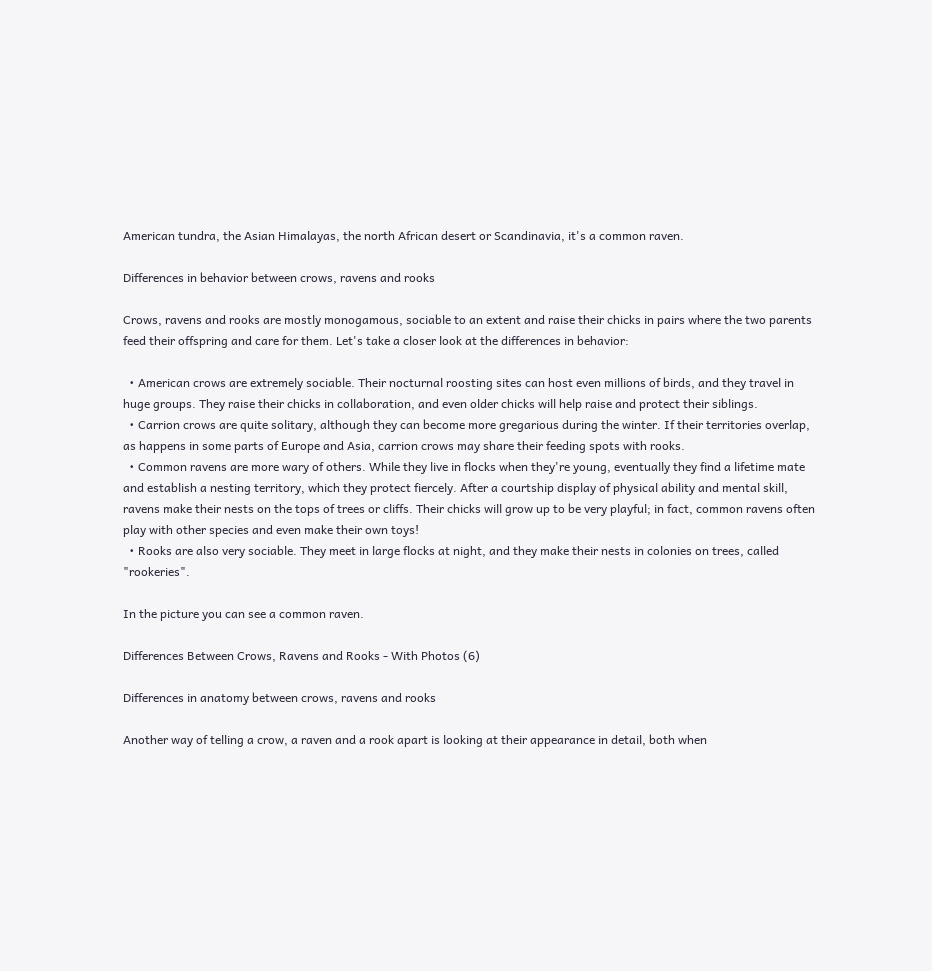American tundra, the Asian Himalayas, the north African desert or Scandinavia, it's a common raven.

Differences in behavior between crows, ravens and rooks

Crows, ravens and rooks are mostly monogamous, sociable to an extent and raise their chicks in pairs where the two parents feed their offspring and care for them. Let's take a closer look at the differences in behavior:

  • American crows are extremely sociable. Their nocturnal roosting sites can host even millions of birds, and they travel in huge groups. They raise their chicks in collaboration, and even older chicks will help raise and protect their siblings.
  • Carrion crows are quite solitary, although they can become more gregarious during the winter. If their territories overlap, as happens in some parts of Europe and Asia, carrion crows may share their feeding spots with rooks.
  • Common ravens are more wary of others. While they live in flocks when they're young, eventually they find a lifetime mate and establish a nesting territory, which they protect fiercely. After a courtship display of physical ability and mental skill, ravens make their nests on the tops of trees or cliffs. Their chicks will grow up to be very playful; in fact, common ravens often play with other species and even make their own toys!
  • Rooks are also very sociable. They meet in large flocks at night, and they make their nests in colonies on trees, called "rookeries".

In the picture you can see a common raven.

Differences Between Crows, Ravens and Rooks - With Photos (6)

Differences in anatomy between crows, ravens and rooks

Another way of telling a crow, a raven and a rook apart is looking at their appearance in detail, both when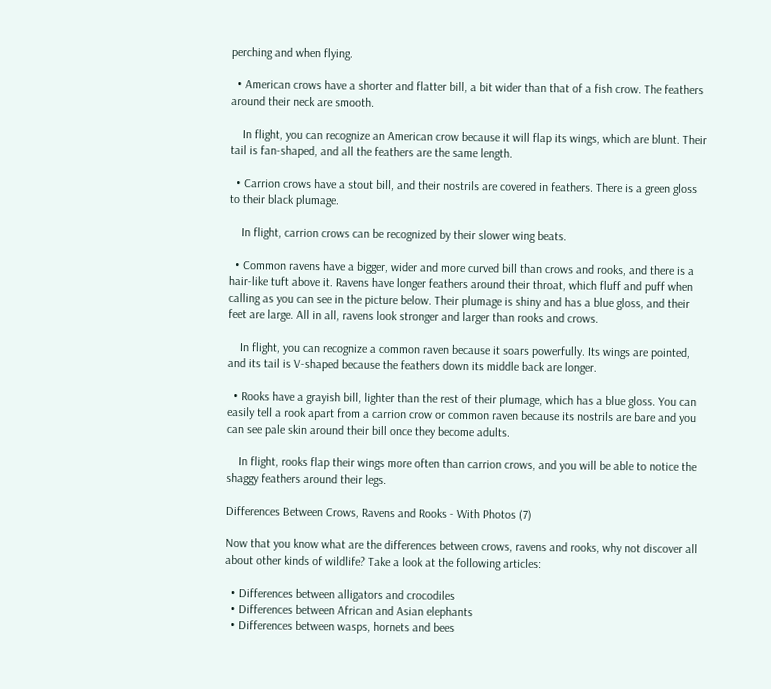perching and when flying.

  • American crows have a shorter and flatter bill, a bit wider than that of a fish crow. The feathers around their neck are smooth.

    In flight, you can recognize an American crow because it will flap its wings, which are blunt. Their tail is fan-shaped, and all the feathers are the same length.

  • Carrion crows have a stout bill, and their nostrils are covered in feathers. There is a green gloss to their black plumage.

    In flight, carrion crows can be recognized by their slower wing beats.

  • Common ravens have a bigger, wider and more curved bill than crows and rooks, and there is a hair-like tuft above it. Ravens have longer feathers around their throat, which fluff and puff when calling as you can see in the picture below. Their plumage is shiny and has a blue gloss, and their feet are large. All in all, ravens look stronger and larger than rooks and crows.

    In flight, you can recognize a common raven because it soars powerfully. Its wings are pointed, and its tail is V-shaped because the feathers down its middle back are longer.

  • Rooks have a grayish bill, lighter than the rest of their plumage, which has a blue gloss. You can easily tell a rook apart from a carrion crow or common raven because its nostrils are bare and you can see pale skin around their bill once they become adults.

    In flight, rooks flap their wings more often than carrion crows, and you will be able to notice the shaggy feathers around their legs.

Differences Between Crows, Ravens and Rooks - With Photos (7)

Now that you know what are the differences between crows, ravens and rooks, why not discover all about other kinds of wildlife? Take a look at the following articles:

  • Differences between alligators and crocodiles
  • Differences between African and Asian elephants
  • Differences between wasps, hornets and bees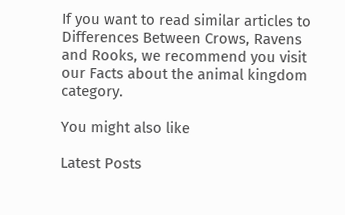If you want to read similar articles to Differences Between Crows, Ravens and Rooks, we recommend you visit our Facts about the animal kingdom category.

You might also like

Latest Posts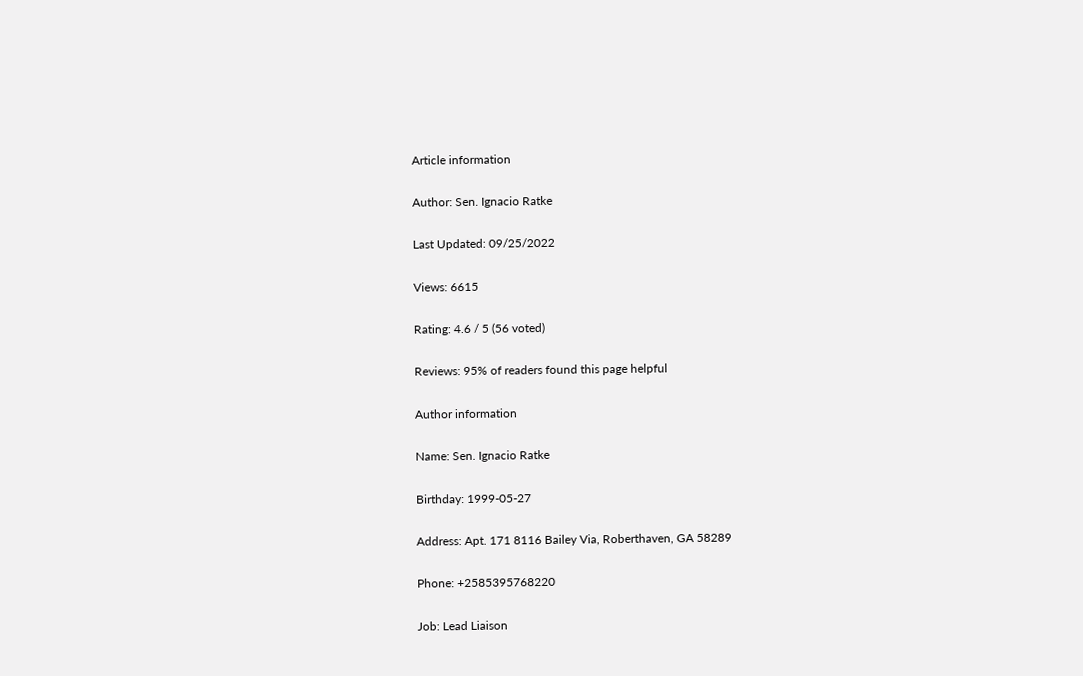Article information

Author: Sen. Ignacio Ratke

Last Updated: 09/25/2022

Views: 6615

Rating: 4.6 / 5 (56 voted)

Reviews: 95% of readers found this page helpful

Author information

Name: Sen. Ignacio Ratke

Birthday: 1999-05-27

Address: Apt. 171 8116 Bailey Via, Roberthaven, GA 58289

Phone: +2585395768220

Job: Lead Liaison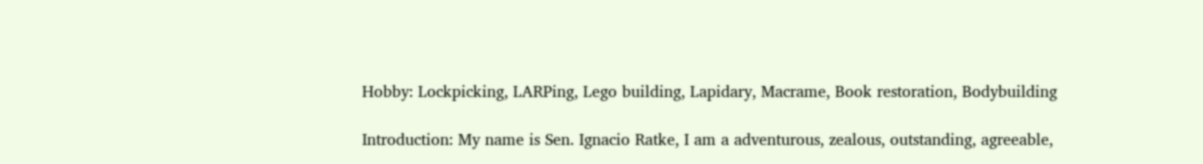Hobby: Lockpicking, LARPing, Lego building, Lapidary, Macrame, Book restoration, Bodybuilding

Introduction: My name is Sen. Ignacio Ratke, I am a adventurous, zealous, outstanding, agreeable,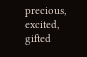precious, excited, gifted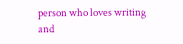person who loves writing and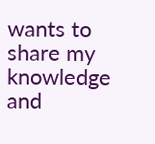wants to share my knowledge and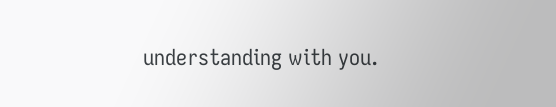understanding with you.